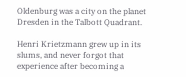Oldenburg was a city on the planet Dresden in the Talbott Quadrant.

Henri Krietzmann grew up in its slums, and never forgot that experience after becoming a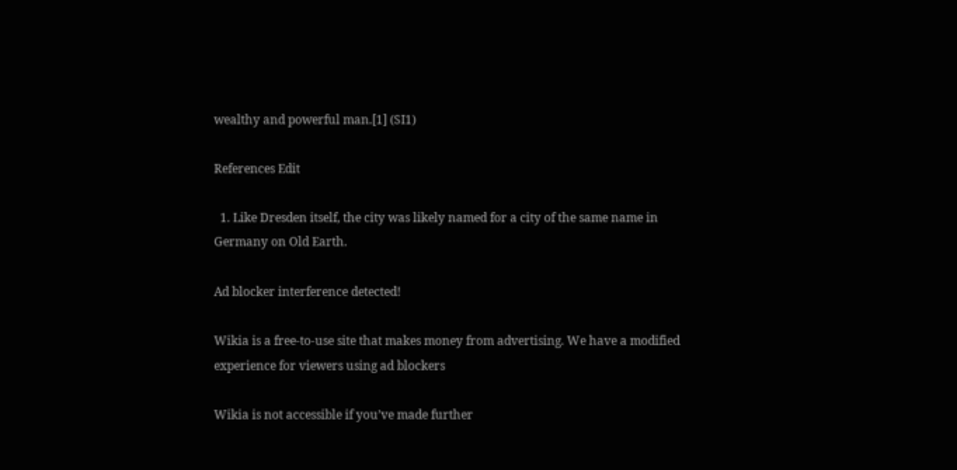wealthy and powerful man.[1] (SI1)

References Edit

  1. Like Dresden itself, the city was likely named for a city of the same name in Germany on Old Earth.

Ad blocker interference detected!

Wikia is a free-to-use site that makes money from advertising. We have a modified experience for viewers using ad blockers

Wikia is not accessible if you’ve made further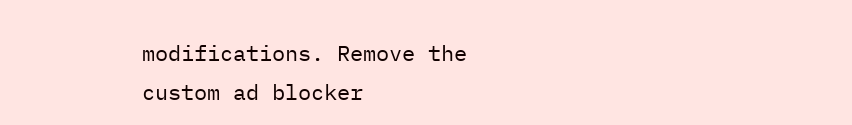modifications. Remove the custom ad blocker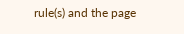rule(s) and the page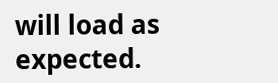will load as expected.